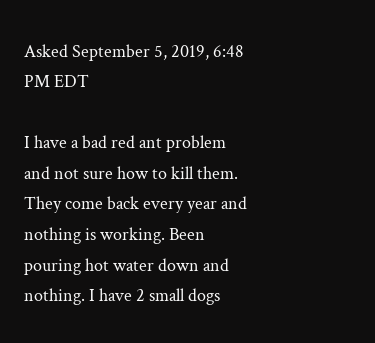Asked September 5, 2019, 6:48 PM EDT

I have a bad red ant problem and not sure how to kill them. They come back every year and nothing is working. Been pouring hot water down and nothing. I have 2 small dogs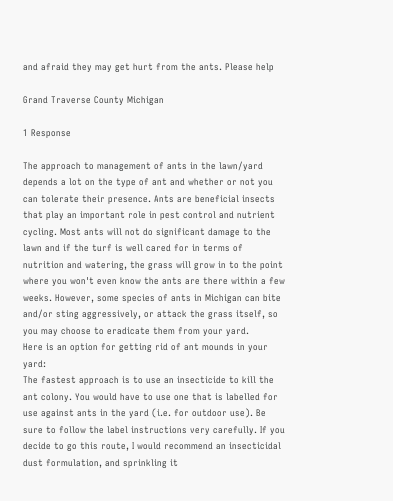and afraid they may get hurt from the ants. Please help

Grand Traverse County Michigan

1 Response

The approach to management of ants in the lawn/yard depends a lot on the type of ant and whether or not you can tolerate their presence. Ants are beneficial insects that play an important role in pest control and nutrient cycling. Most ants will not do significant damage to the lawn and if the turf is well cared for in terms of nutrition and watering, the grass will grow in to the point where you won't even know the ants are there within a few weeks. However, some species of ants in Michigan can bite and/or sting aggressively, or attack the grass itself, so you may choose to eradicate them from your yard.
Here is an option for getting rid of ant mounds in your yard:
The fastest approach is to use an insecticide to kill the ant colony. You would have to use one that is labelled for use against ants in the yard (i.e. for outdoor use). Be sure to follow the label instructions very carefully. If you decide to go this route, I would recommend an insecticidal dust formulation, and sprinkling it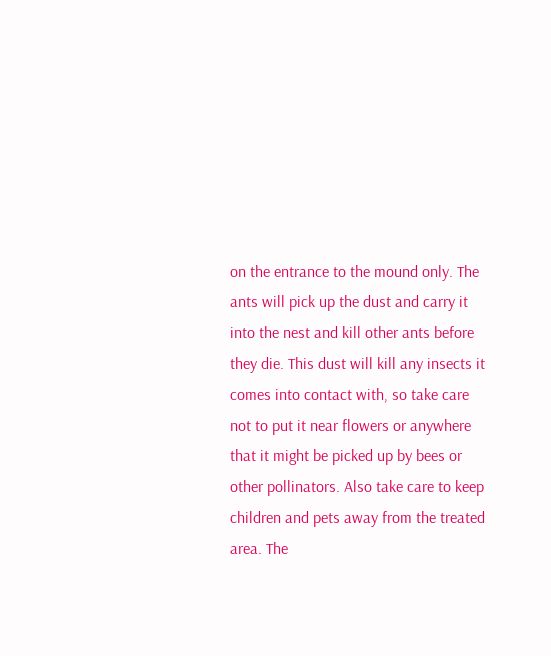on the entrance to the mound only. The ants will pick up the dust and carry it into the nest and kill other ants before they die. This dust will kill any insects it comes into contact with, so take care not to put it near flowers or anywhere that it might be picked up by bees or other pollinators. Also take care to keep children and pets away from the treated area. The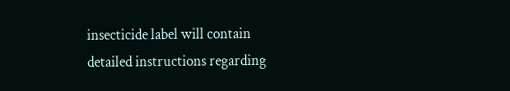insecticide label will contain detailed instructions regarding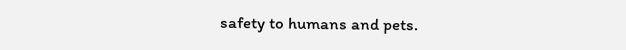safety to humans and pets.